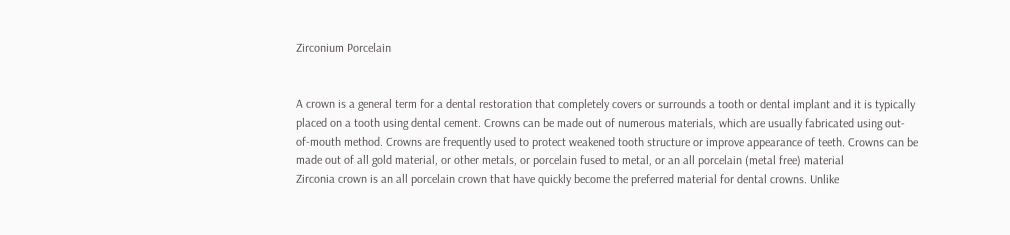Zirconium Porcelain


A crown is a general term for a dental restoration that completely covers or surrounds a tooth or dental implant and it is typically placed on a tooth using dental cement. Crowns can be made out of numerous materials, which are usually fabricated using out-of-mouth method. Crowns are frequently used to protect weakened tooth structure or improve appearance of teeth. Crowns can be made out of all gold material, or other metals, or porcelain fused to metal, or an all porcelain (metal free) material
Zirconia crown is an all porcelain crown that have quickly become the preferred material for dental crowns. Unlike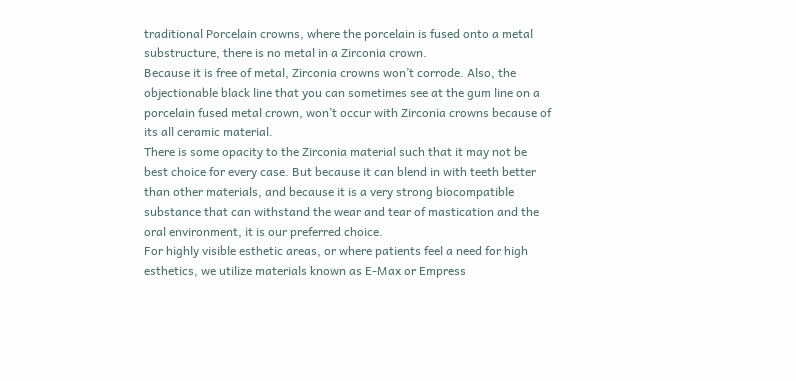traditional Porcelain crowns, where the porcelain is fused onto a metal substructure, there is no metal in a Zirconia crown.
Because it is free of metal, Zirconia crowns won’t corrode. Also, the objectionable black line that you can sometimes see at the gum line on a porcelain fused metal crown, won’t occur with Zirconia crowns because of its all ceramic material.
There is some opacity to the Zirconia material such that it may not be best choice for every case. But because it can blend in with teeth better than other materials, and because it is a very strong biocompatible substance that can withstand the wear and tear of mastication and the oral environment, it is our preferred choice.
For highly visible esthetic areas, or where patients feel a need for high esthetics, we utilize materials known as E-Max or Empress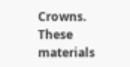Crowns. These materials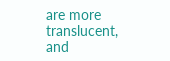are more translucent, and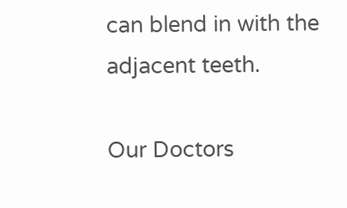can blend in with the adjacent teeth.

Our Doctors